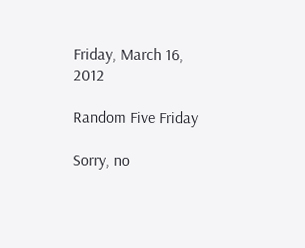Friday, March 16, 2012

Random Five Friday

Sorry, no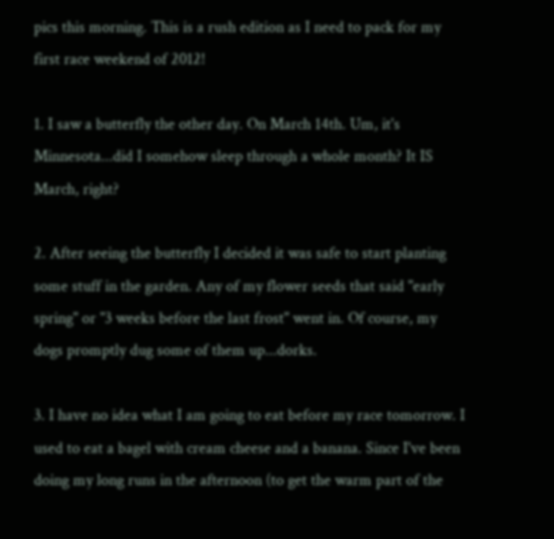pics this morning. This is a rush edition as I need to pack for my first race weekend of 2012!

1. I saw a butterfly the other day. On March 14th. Um, it's Minnesota...did I somehow sleep through a whole month? It IS March, right?

2. After seeing the butterfly I decided it was safe to start planting some stuff in the garden. Any of my flower seeds that said "early spring" or "3 weeks before the last frost" went in. Of course, my dogs promptly dug some of them up...dorks.

3. I have no idea what I am going to eat before my race tomorrow. I used to eat a bagel with cream cheese and a banana. Since I've been doing my long runs in the afternoon (to get the warm part of the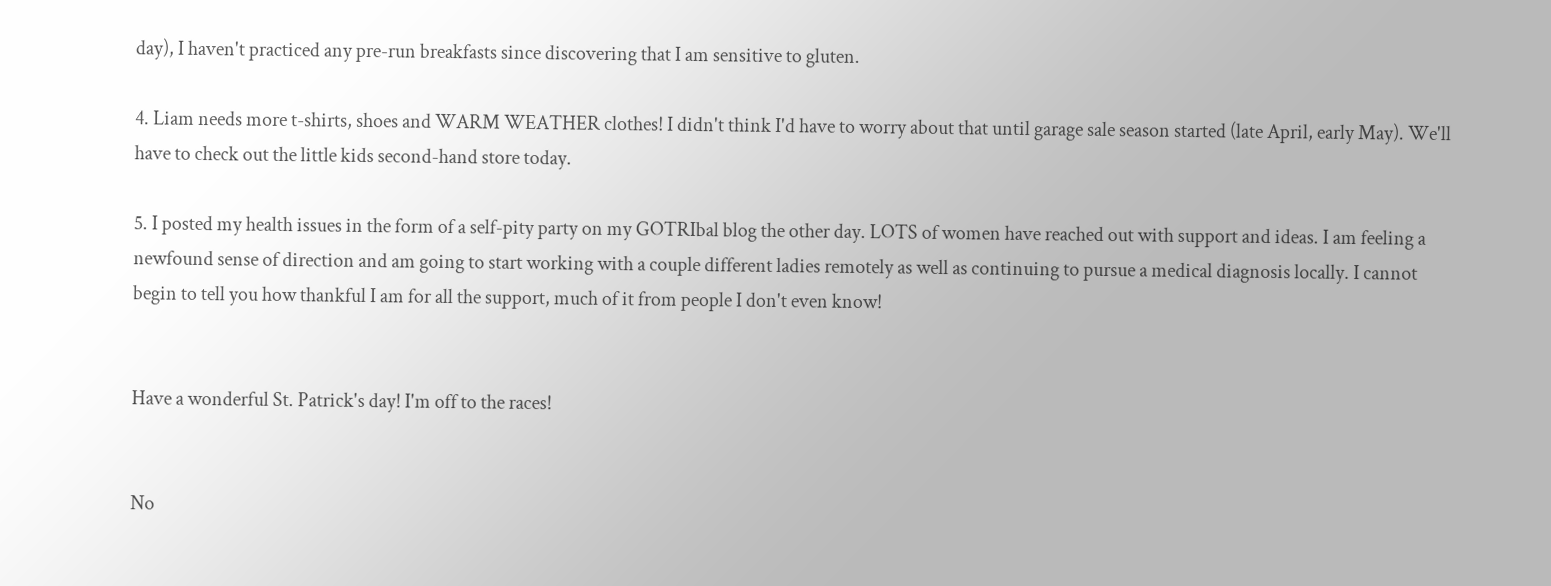day), I haven't practiced any pre-run breakfasts since discovering that I am sensitive to gluten.

4. Liam needs more t-shirts, shoes and WARM WEATHER clothes! I didn't think I'd have to worry about that until garage sale season started (late April, early May). We'll have to check out the little kids second-hand store today.

5. I posted my health issues in the form of a self-pity party on my GOTRIbal blog the other day. LOTS of women have reached out with support and ideas. I am feeling a newfound sense of direction and am going to start working with a couple different ladies remotely as well as continuing to pursue a medical diagnosis locally. I cannot begin to tell you how thankful I am for all the support, much of it from people I don't even know!


Have a wonderful St. Patrick's day! I'm off to the races!


No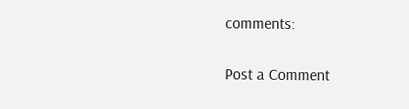comments:

Post a Comment